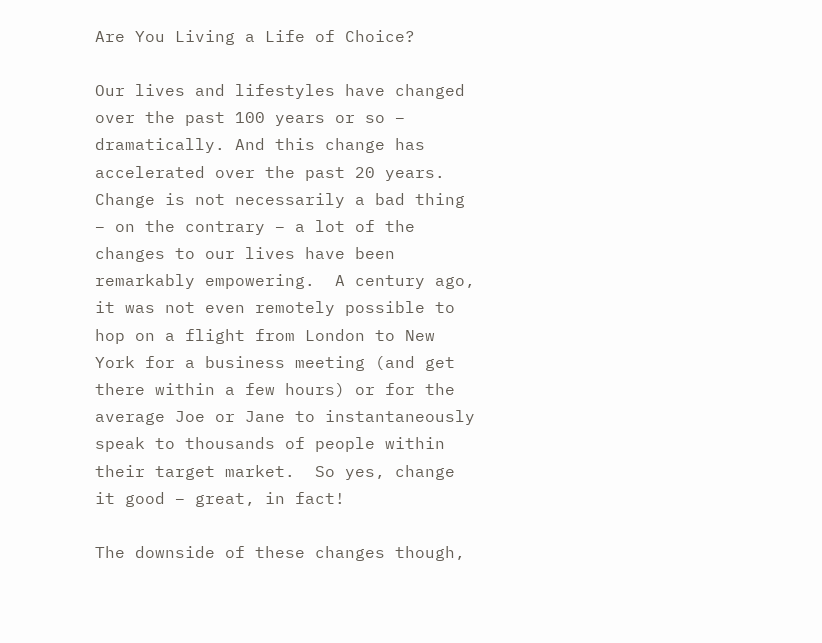Are You Living a Life of Choice?

Our lives and lifestyles have changed over the past 100 years or so – dramatically. And this change has accelerated over the past 20 years.  Change is not necessarily a bad thing – on the contrary – a lot of the changes to our lives have been remarkably empowering.  A century ago, it was not even remotely possible to hop on a flight from London to New York for a business meeting (and get there within a few hours) or for the average Joe or Jane to instantaneously speak to thousands of people within their target market.  So yes, change it good – great, in fact!

The downside of these changes though,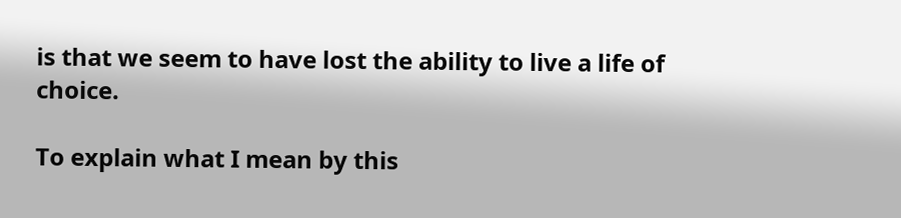is that we seem to have lost the ability to live a life of choice.

To explain what I mean by this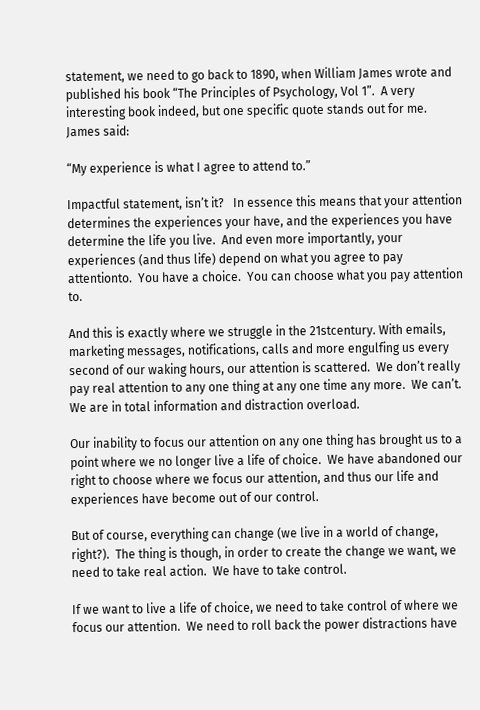statement, we need to go back to 1890, when William James wrote and published his book “The Principles of Psychology, Vol 1”.  A very interesting book indeed, but one specific quote stands out for me.  James said:

“My experience is what I agree to attend to.”

Impactful statement, isn’t it?   In essence this means that your attention determines the experiences your have, and the experiences you have determine the life you live.  And even more importantly, your experiences (and thus life) depend on what you agree to pay attentionto.  You have a choice.  You can choose what you pay attention to.

And this is exactly where we struggle in the 21stcentury. With emails, marketing messages, notifications, calls and more engulfing us every second of our waking hours, our attention is scattered.  We don’t really pay real attention to any one thing at any one time any more.  We can’t. We are in total information and distraction overload.

Our inability to focus our attention on any one thing has brought us to a point where we no longer live a life of choice.  We have abandoned our right to choose where we focus our attention, and thus our life and experiences have become out of our control.

But of course, everything can change (we live in a world of change, right?).  The thing is though, in order to create the change we want, we need to take real action.  We have to take control.

If we want to live a life of choice, we need to take control of where we focus our attention.  We need to roll back the power distractions have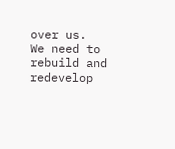over us.  We need to rebuild and redevelop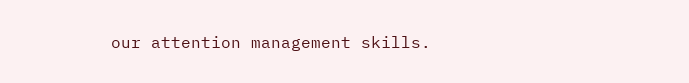our attention management skills.